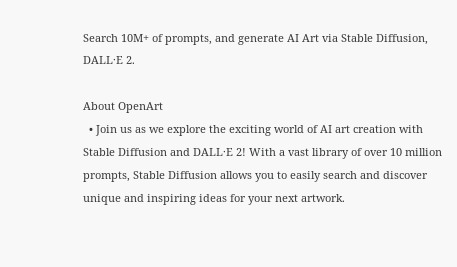Search 10M+ of prompts, and generate AI Art via Stable Diffusion, DALL·E 2.

About OpenArt
  • Join us as we explore the exciting world of AI art creation with Stable Diffusion and DALL·E 2! With a vast library of over 10 million prompts, Stable Diffusion allows you to easily search and discover unique and inspiring ideas for your next artwork.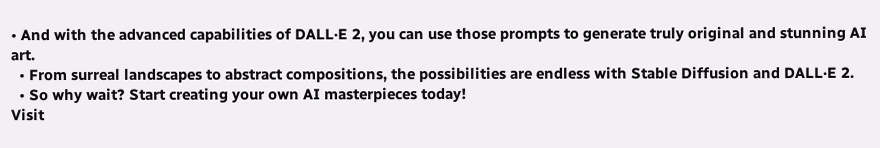• And with the advanced capabilities of DALL·E 2, you can use those prompts to generate truly original and stunning AI art.
  • From surreal landscapes to abstract compositions, the possibilities are endless with Stable Diffusion and DALL·E 2.
  • So why wait? Start creating your own AI masterpieces today!
Visit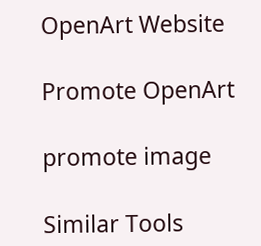OpenArt Website

Promote OpenArt

promote image

Similar Tools